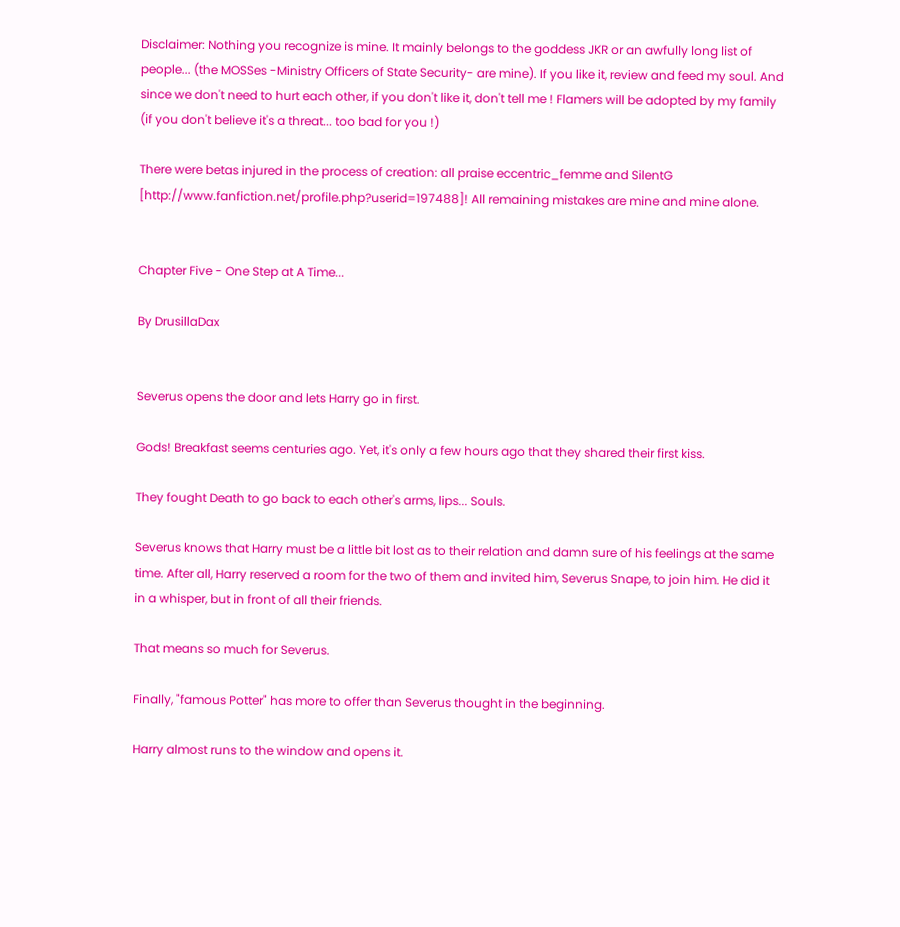Disclaimer: Nothing you recognize is mine. It mainly belongs to the goddess JKR or an awfully long list of people... (the MOSSes -Ministry Officers of State Security- are mine). If you like it, review and feed my soul. And since we don't need to hurt each other, if you don't like it, don't tell me ! Flamers will be adopted by my family (if you don't believe it's a threat... too bad for you !)

There were betas injured in the process of creation: all praise eccentric_femme and SilentG [http://www.fanfiction.net/profile.php?userid=197488]! All remaining mistakes are mine and mine alone.


Chapter Five - One Step at A Time...

By DrusillaDax


Severus opens the door and lets Harry go in first.

Gods! Breakfast seems centuries ago. Yet, it's only a few hours ago that they shared their first kiss.

They fought Death to go back to each other's arms, lips... Souls.

Severus knows that Harry must be a little bit lost as to their relation and damn sure of his feelings at the same time. After all, Harry reserved a room for the two of them and invited him, Severus Snape, to join him. He did it in a whisper, but in front of all their friends.

That means so much for Severus.

Finally, "famous Potter" has more to offer than Severus thought in the beginning.

Harry almost runs to the window and opens it.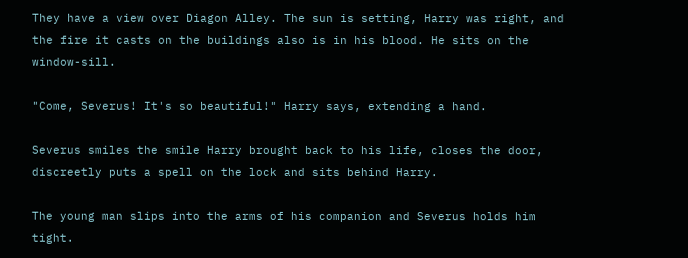They have a view over Diagon Alley. The sun is setting, Harry was right, and the fire it casts on the buildings also is in his blood. He sits on the window-sill.

"Come, Severus! It's so beautiful!" Harry says, extending a hand.

Severus smiles the smile Harry brought back to his life, closes the door, discreetly puts a spell on the lock and sits behind Harry.

The young man slips into the arms of his companion and Severus holds him tight.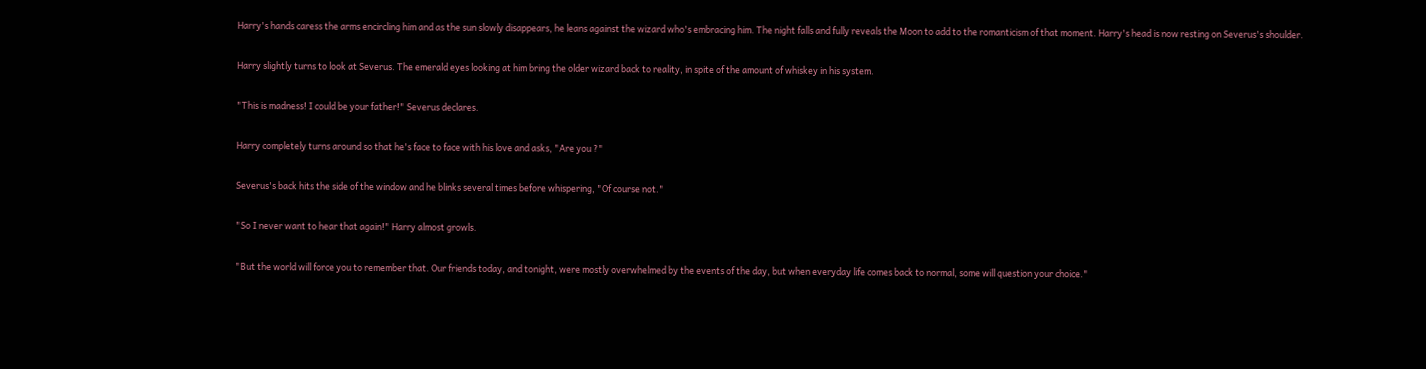Harry's hands caress the arms encircling him and as the sun slowly disappears, he leans against the wizard who's embracing him. The night falls and fully reveals the Moon to add to the romanticism of that moment. Harry's head is now resting on Severus's shoulder.

Harry slightly turns to look at Severus. The emerald eyes looking at him bring the older wizard back to reality, in spite of the amount of whiskey in his system.

"This is madness! I could be your father!" Severus declares.

Harry completely turns around so that he's face to face with his love and asks, "Are you ?"

Severus's back hits the side of the window and he blinks several times before whispering, "Of course not."

"So I never want to hear that again!" Harry almost growls.

"But the world will force you to remember that. Our friends today, and tonight, were mostly overwhelmed by the events of the day, but when everyday life comes back to normal, some will question your choice."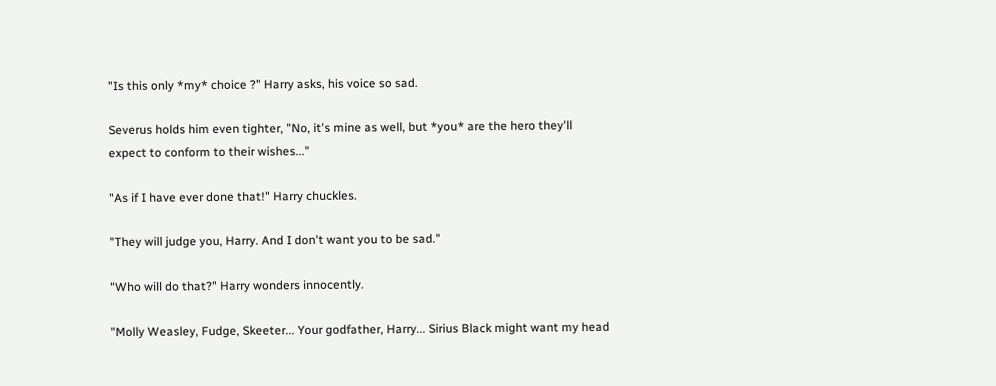"Is this only *my* choice ?" Harry asks, his voice so sad.

Severus holds him even tighter, "No, it's mine as well, but *you* are the hero they'll expect to conform to their wishes..."

"As if I have ever done that!" Harry chuckles.

"They will judge you, Harry. And I don't want you to be sad."

"Who will do that?" Harry wonders innocently.

"Molly Weasley, Fudge, Skeeter... Your godfather, Harry... Sirius Black might want my head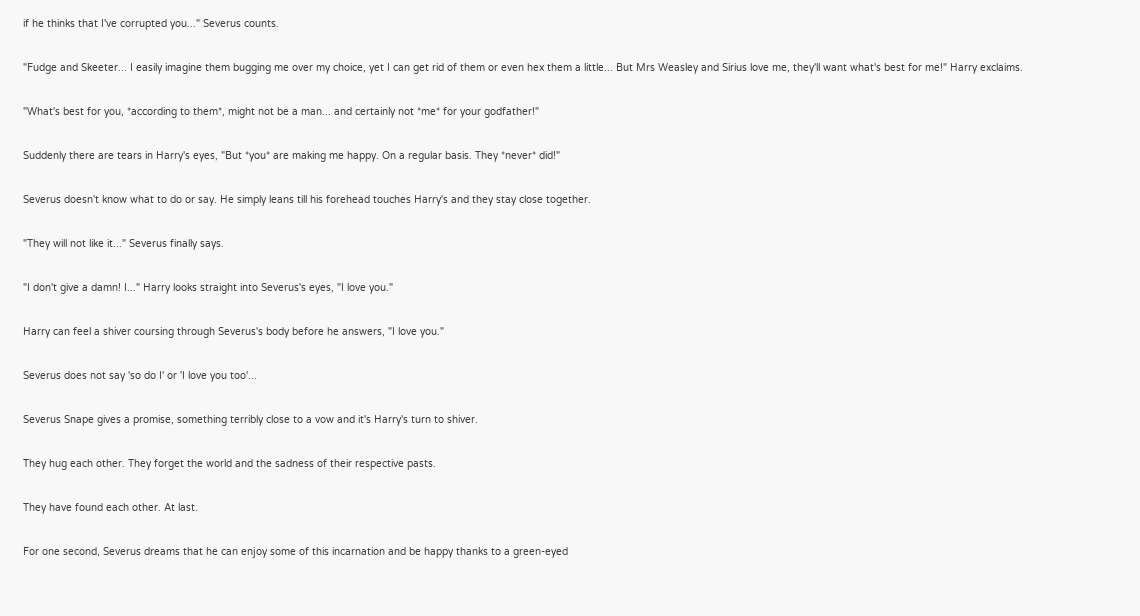if he thinks that I've corrupted you..." Severus counts.

"Fudge and Skeeter... I easily imagine them bugging me over my choice, yet I can get rid of them or even hex them a little... But Mrs Weasley and Sirius love me, they'll want what's best for me!" Harry exclaims.

"What's best for you, *according to them*, might not be a man... and certainly not *me* for your godfather!"

Suddenly there are tears in Harry's eyes, "But *you* are making me happy. On a regular basis. They *never* did!"

Severus doesn't know what to do or say. He simply leans till his forehead touches Harry's and they stay close together.

"They will not like it..." Severus finally says.

"I don't give a damn! I..." Harry looks straight into Severus's eyes, "I love you."

Harry can feel a shiver coursing through Severus's body before he answers, "I love you."

Severus does not say 'so do I' or 'I love you too'...

Severus Snape gives a promise, something terribly close to a vow and it's Harry's turn to shiver.

They hug each other. They forget the world and the sadness of their respective pasts.

They have found each other. At last.

For one second, Severus dreams that he can enjoy some of this incarnation and be happy thanks to a green-eyed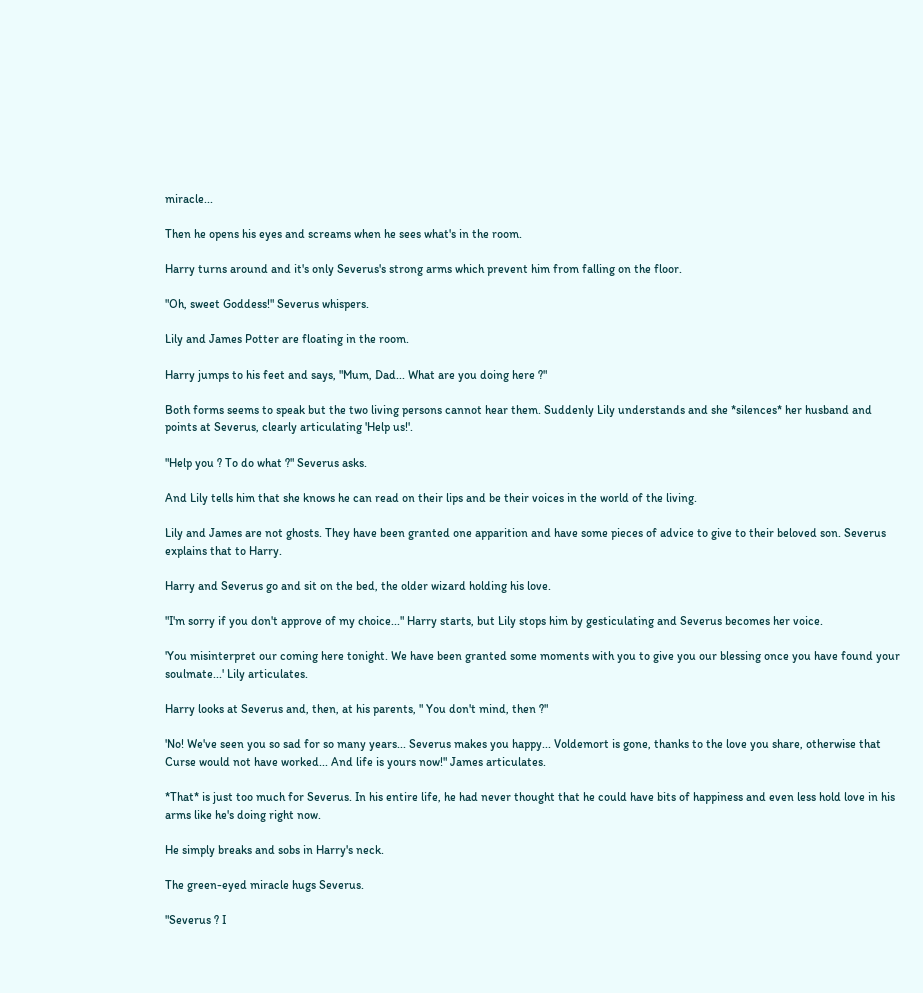miracle...

Then he opens his eyes and screams when he sees what's in the room.

Harry turns around and it's only Severus's strong arms which prevent him from falling on the floor.

"Oh, sweet Goddess!" Severus whispers.

Lily and James Potter are floating in the room.

Harry jumps to his feet and says, "Mum, Dad... What are you doing here ?"

Both forms seems to speak but the two living persons cannot hear them. Suddenly Lily understands and she *silences* her husband and points at Severus, clearly articulating 'Help us!'.

"Help you ? To do what ?" Severus asks.

And Lily tells him that she knows he can read on their lips and be their voices in the world of the living.

Lily and James are not ghosts. They have been granted one apparition and have some pieces of advice to give to their beloved son. Severus explains that to Harry.

Harry and Severus go and sit on the bed, the older wizard holding his love.

"I'm sorry if you don't approve of my choice..." Harry starts, but Lily stops him by gesticulating and Severus becomes her voice.

'You misinterpret our coming here tonight. We have been granted some moments with you to give you our blessing once you have found your soulmate...' Lily articulates.

Harry looks at Severus and, then, at his parents, " You don't mind, then ?"

'No! We've seen you so sad for so many years... Severus makes you happy... Voldemort is gone, thanks to the love you share, otherwise that Curse would not have worked... And life is yours now!" James articulates.

*That* is just too much for Severus. In his entire life, he had never thought that he could have bits of happiness and even less hold love in his arms like he's doing right now.

He simply breaks and sobs in Harry's neck.

The green-eyed miracle hugs Severus.

"Severus ? I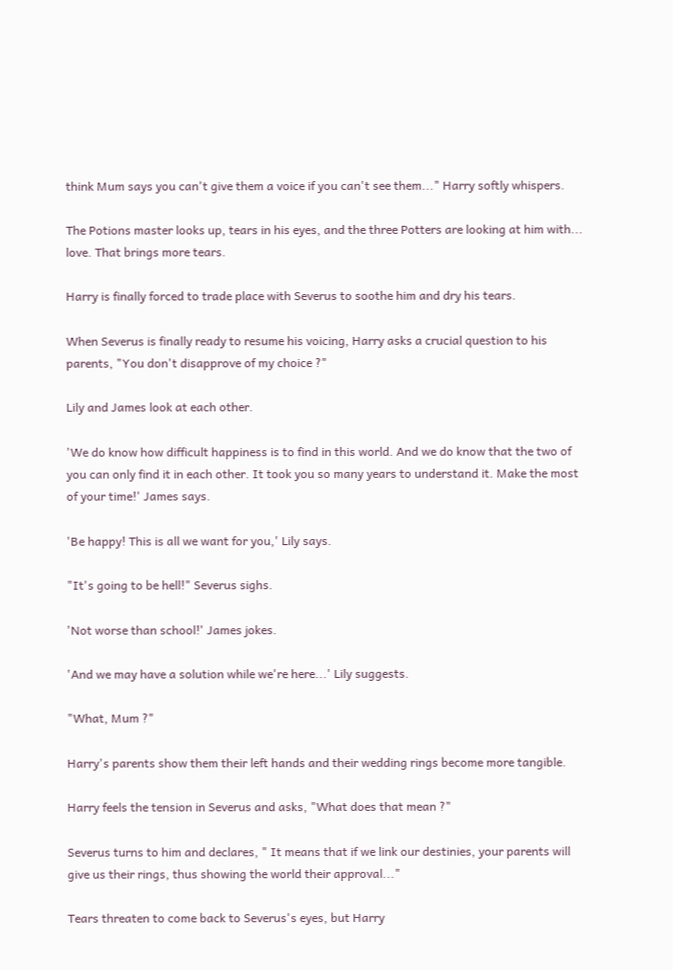think Mum says you can't give them a voice if you can't see them..." Harry softly whispers.

The Potions master looks up, tears in his eyes, and the three Potters are looking at him with... love. That brings more tears.

Harry is finally forced to trade place with Severus to soothe him and dry his tears.

When Severus is finally ready to resume his voicing, Harry asks a crucial question to his parents, "You don't disapprove of my choice ?"

Lily and James look at each other.

'We do know how difficult happiness is to find in this world. And we do know that the two of you can only find it in each other. It took you so many years to understand it. Make the most of your time!' James says.

'Be happy! This is all we want for you,' Lily says.

"It's going to be hell!" Severus sighs.

'Not worse than school!' James jokes.

'And we may have a solution while we're here...' Lily suggests.

"What, Mum ?"

Harry's parents show them their left hands and their wedding rings become more tangible.

Harry feels the tension in Severus and asks, "What does that mean ?"

Severus turns to him and declares, " It means that if we link our destinies, your parents will give us their rings, thus showing the world their approval..."

Tears threaten to come back to Severus's eyes, but Harry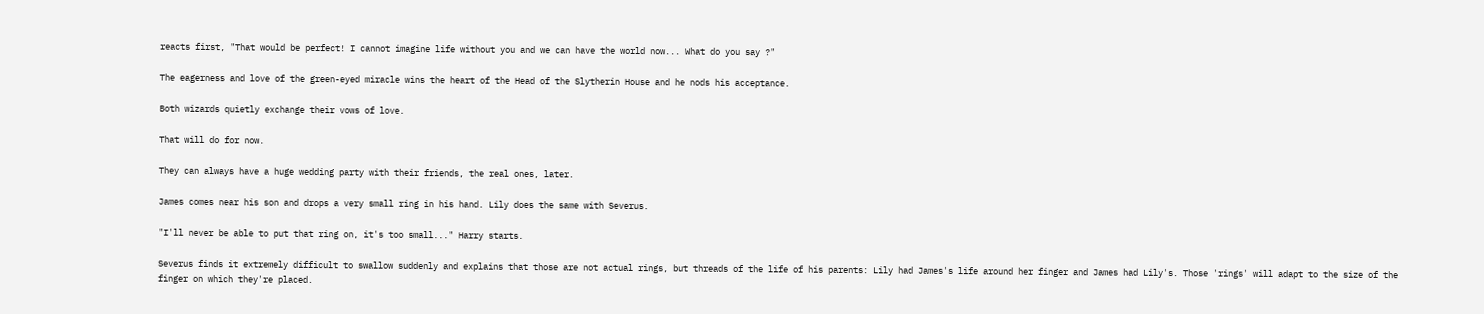reacts first, "That would be perfect! I cannot imagine life without you and we can have the world now... What do you say ?"

The eagerness and love of the green-eyed miracle wins the heart of the Head of the Slytherin House and he nods his acceptance.

Both wizards quietly exchange their vows of love.

That will do for now.

They can always have a huge wedding party with their friends, the real ones, later.

James comes near his son and drops a very small ring in his hand. Lily does the same with Severus.

"I'll never be able to put that ring on, it's too small..." Harry starts.

Severus finds it extremely difficult to swallow suddenly and explains that those are not actual rings, but threads of the life of his parents: Lily had James's life around her finger and James had Lily's. Those 'rings' will adapt to the size of the finger on which they're placed.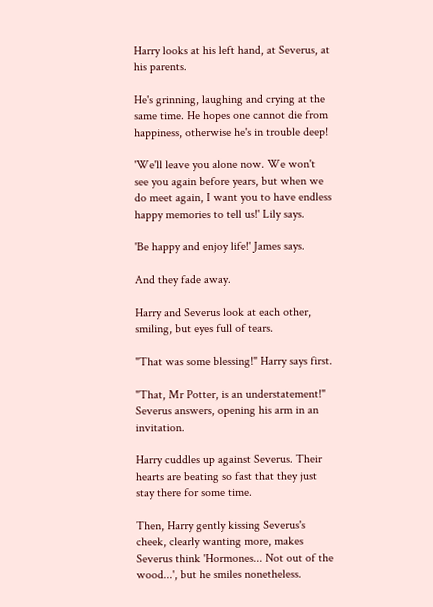Harry looks at his left hand, at Severus, at his parents.

He's grinning, laughing and crying at the same time. He hopes one cannot die from happiness, otherwise he's in trouble deep!

'We'll leave you alone now. We won't see you again before years, but when we do meet again, I want you to have endless happy memories to tell us!' Lily says.

'Be happy and enjoy life!' James says.

And they fade away.

Harry and Severus look at each other, smiling, but eyes full of tears.

"That was some blessing!" Harry says first.

"That, Mr Potter, is an understatement!" Severus answers, opening his arm in an invitation.

Harry cuddles up against Severus. Their hearts are beating so fast that they just stay there for some time.

Then, Harry gently kissing Severus's cheek, clearly wanting more, makes Severus think 'Hormones... Not out of the wood...', but he smiles nonetheless.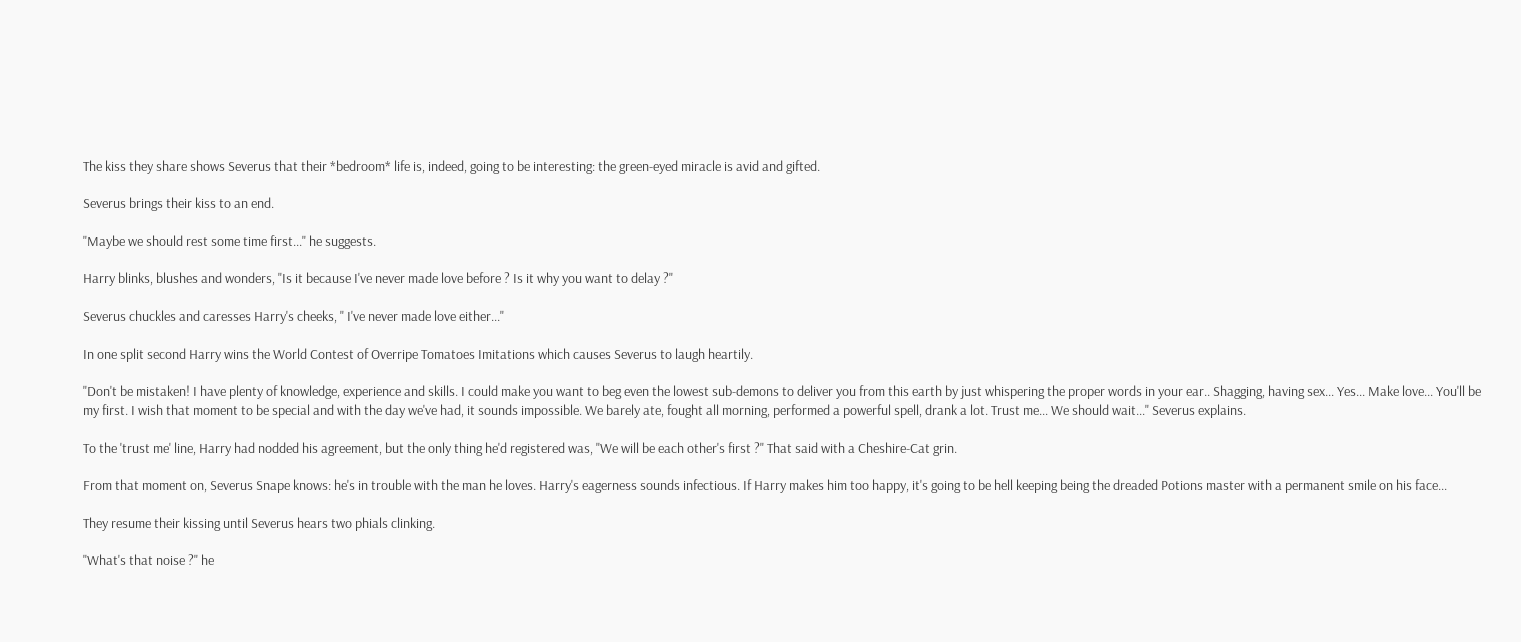The kiss they share shows Severus that their *bedroom* life is, indeed, going to be interesting: the green-eyed miracle is avid and gifted.

Severus brings their kiss to an end.

"Maybe we should rest some time first..." he suggests.

Harry blinks, blushes and wonders, "Is it because I've never made love before ? Is it why you want to delay ?"

Severus chuckles and caresses Harry's cheeks, " I've never made love either..."

In one split second Harry wins the World Contest of Overripe Tomatoes Imitations which causes Severus to laugh heartily.

"Don't be mistaken! I have plenty of knowledge, experience and skills. I could make you want to beg even the lowest sub-demons to deliver you from this earth by just whispering the proper words in your ear.. Shagging, having sex... Yes... Make love... You'll be my first. I wish that moment to be special and with the day we've had, it sounds impossible. We barely ate, fought all morning, performed a powerful spell, drank a lot. Trust me... We should wait..." Severus explains.

To the 'trust me' line, Harry had nodded his agreement, but the only thing he'd registered was, "We will be each other's first ?" That said with a Cheshire-Cat grin.

From that moment on, Severus Snape knows: he's in trouble with the man he loves. Harry's eagerness sounds infectious. If Harry makes him too happy, it's going to be hell keeping being the dreaded Potions master with a permanent smile on his face...

They resume their kissing until Severus hears two phials clinking.

"What's that noise ?" he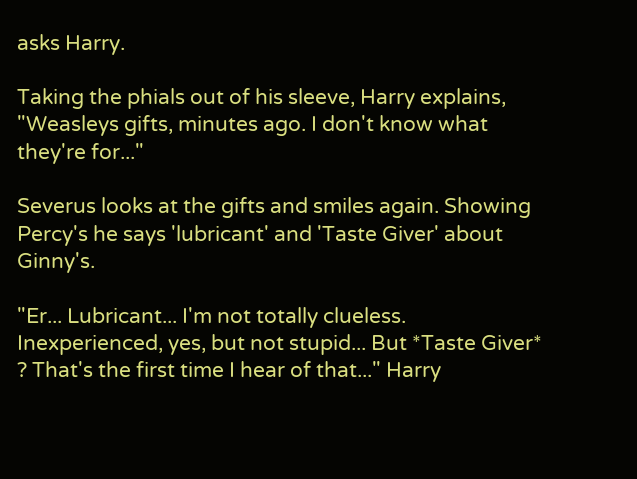asks Harry.

Taking the phials out of his sleeve, Harry explains, "Weasleys gifts, minutes ago. I don't know what they're for..."

Severus looks at the gifts and smiles again. Showing Percy's he says 'lubricant' and 'Taste Giver' about Ginny's.

"Er... Lubricant... I'm not totally clueless. Inexperienced, yes, but not stupid... But *Taste Giver* ? That's the first time I hear of that..." Harry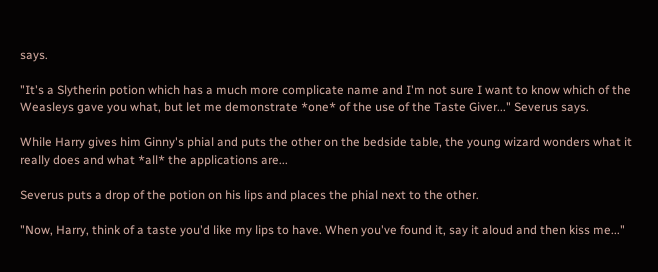says.

"It's a Slytherin potion which has a much more complicate name and I'm not sure I want to know which of the Weasleys gave you what, but let me demonstrate *one* of the use of the Taste Giver..." Severus says.

While Harry gives him Ginny's phial and puts the other on the bedside table, the young wizard wonders what it really does and what *all* the applications are...

Severus puts a drop of the potion on his lips and places the phial next to the other.

"Now, Harry, think of a taste you'd like my lips to have. When you've found it, say it aloud and then kiss me..."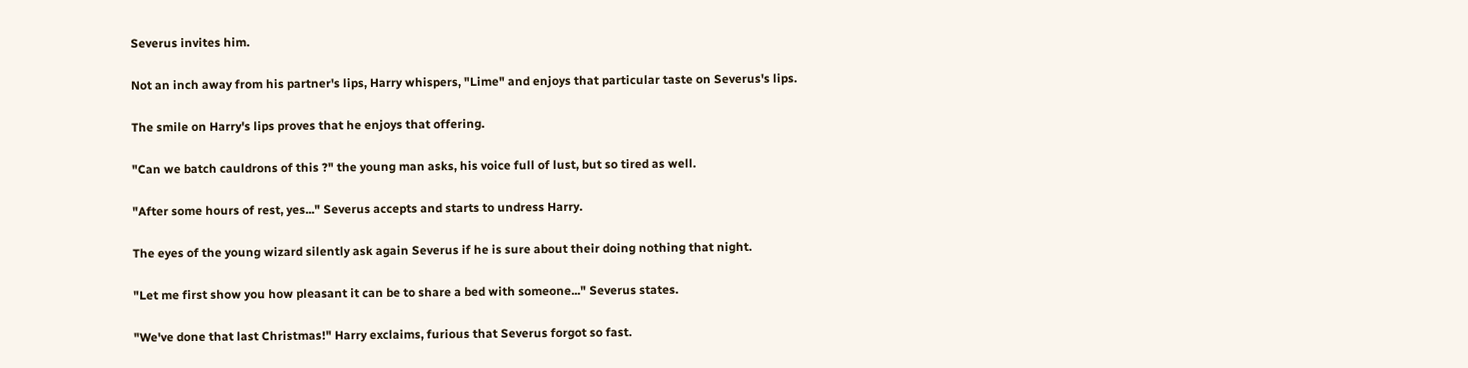Severus invites him.

Not an inch away from his partner's lips, Harry whispers, "Lime" and enjoys that particular taste on Severus's lips.

The smile on Harry's lips proves that he enjoys that offering.

"Can we batch cauldrons of this ?" the young man asks, his voice full of lust, but so tired as well.

"After some hours of rest, yes..." Severus accepts and starts to undress Harry.

The eyes of the young wizard silently ask again Severus if he is sure about their doing nothing that night.

"Let me first show you how pleasant it can be to share a bed with someone..." Severus states.

"We've done that last Christmas!" Harry exclaims, furious that Severus forgot so fast.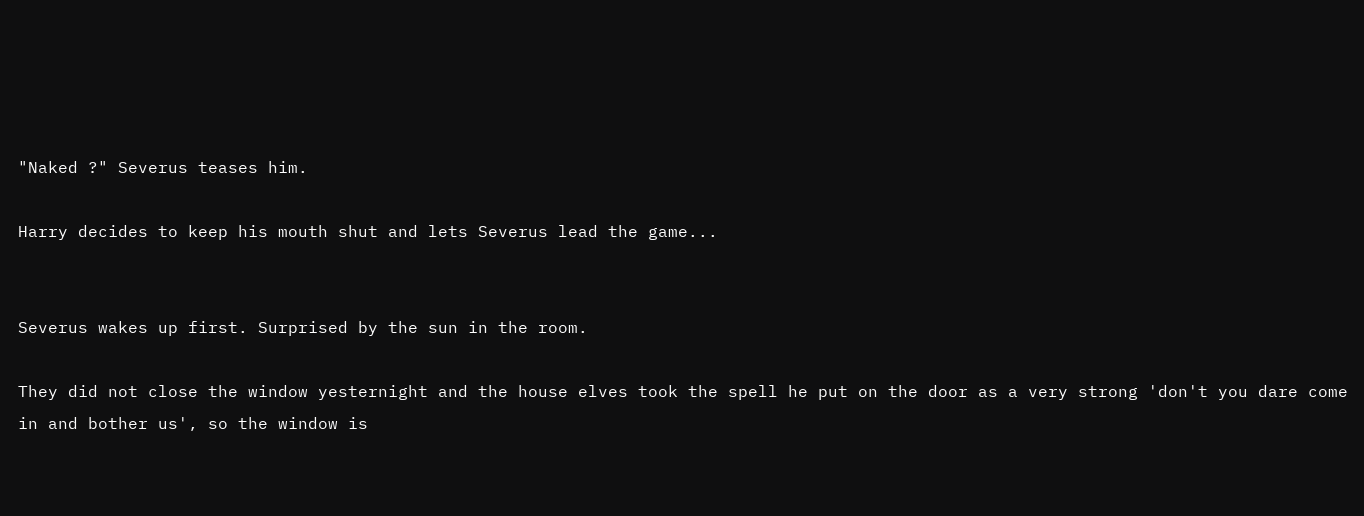"Naked ?" Severus teases him.

Harry decides to keep his mouth shut and lets Severus lead the game...


Severus wakes up first. Surprised by the sun in the room.

They did not close the window yesternight and the house elves took the spell he put on the door as a very strong 'don't you dare come in and bother us', so the window is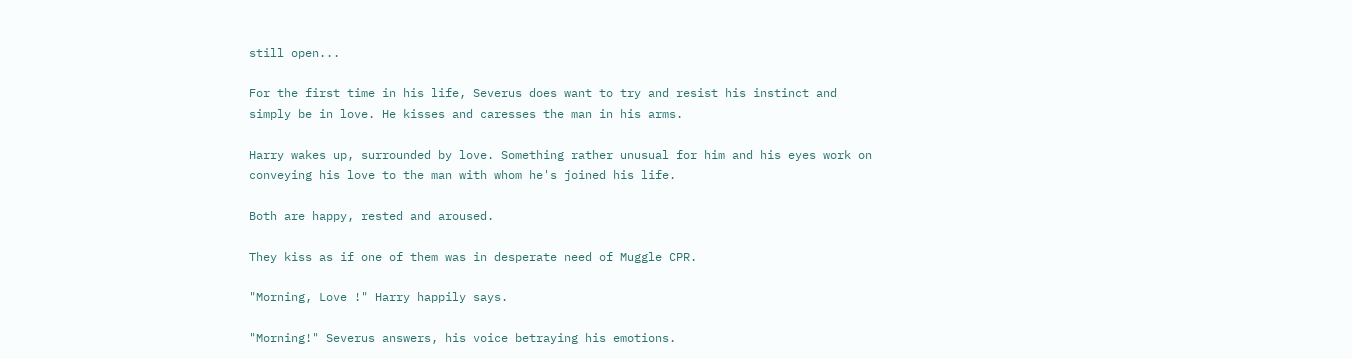still open...

For the first time in his life, Severus does want to try and resist his instinct and simply be in love. He kisses and caresses the man in his arms.

Harry wakes up, surrounded by love. Something rather unusual for him and his eyes work on conveying his love to the man with whom he's joined his life.

Both are happy, rested and aroused.

They kiss as if one of them was in desperate need of Muggle CPR.

"Morning, Love !" Harry happily says.

"Morning!" Severus answers, his voice betraying his emotions.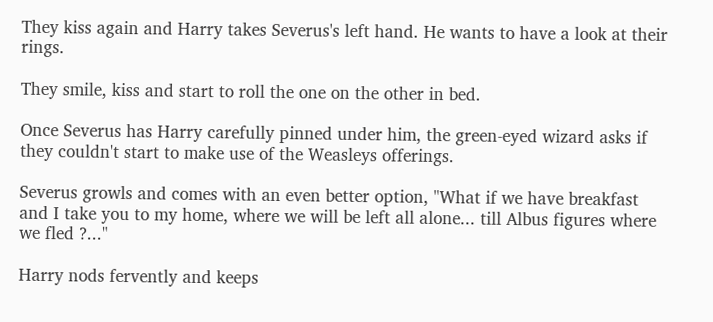They kiss again and Harry takes Severus's left hand. He wants to have a look at their rings.

They smile, kiss and start to roll the one on the other in bed.

Once Severus has Harry carefully pinned under him, the green-eyed wizard asks if they couldn't start to make use of the Weasleys offerings.

Severus growls and comes with an even better option, "What if we have breakfast and I take you to my home, where we will be left all alone... till Albus figures where we fled ?..."

Harry nods fervently and keeps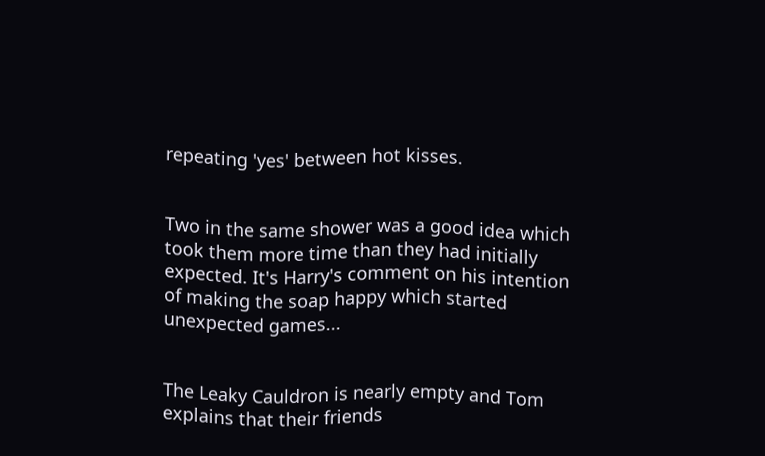repeating 'yes' between hot kisses.


Two in the same shower was a good idea which took them more time than they had initially expected. It's Harry's comment on his intention of making the soap happy which started unexpected games...


The Leaky Cauldron is nearly empty and Tom explains that their friends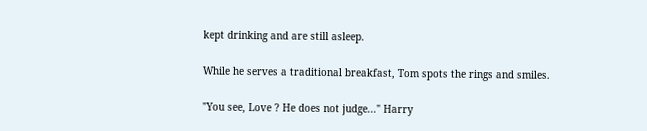kept drinking and are still asleep.

While he serves a traditional breakfast, Tom spots the rings and smiles.

"You see, Love ? He does not judge..." Harry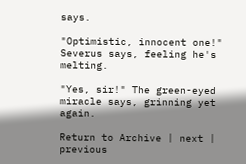says.

"Optimistic, innocent one!" Severus says, feeling he's melting.

"Yes, sir!" The green-eyed miracle says, grinning yet again.

Return to Archive | next | previous